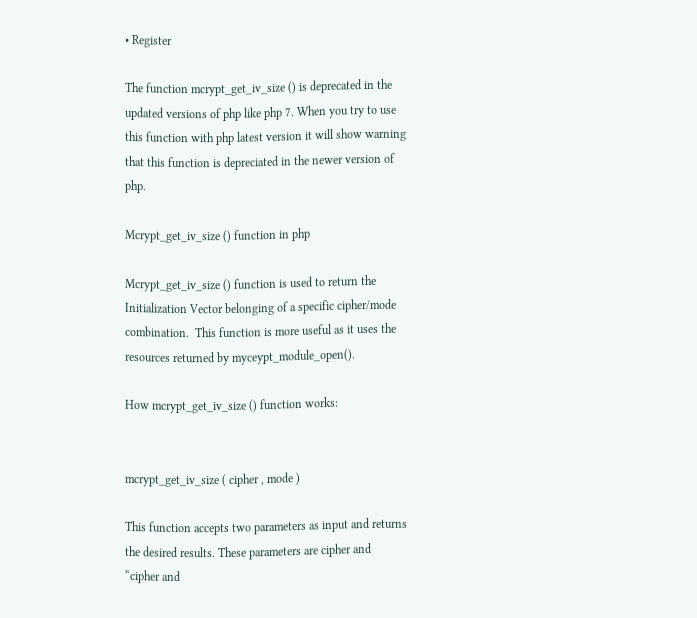• Register

The function mcrypt_get_iv_size () is deprecated in the updated versions of php like php 7. When you try to use this function with php latest version it will show warning that this function is depreciated in the newer version of php.

Mcrypt_get_iv_size () function in php

Mcrypt_get_iv_size () function is used to return the Initialization Vector belonging of a specific cipher/mode combination.  This function is more useful as it uses the resources returned by myceypt_module_open().

How mcrypt_get_iv_size () function works:


mcrypt_get_iv_size ( cipher , mode )

This function accepts two parameters as input and returns the desired results. These parameters are cipher and “cipher and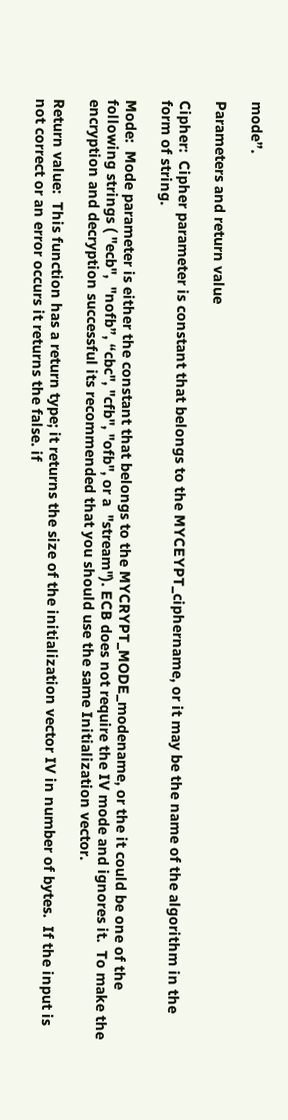mode”.

Parameters and return value

Cipher:  Cipher parameter is constant that belongs to the MYCEYPT_ciphername, or it may be the name of the algorithm in the form of string.

Mode:  Mode parameter is either the constant that belongs to the MYCRYPT_MODE_modename, or the it could be one of the following strings ( "ecb",  "nofb”, “cbc", "cfb", "ofb", or a  "stream"). ECB does not require the IV mode and ignores it.  To make the encryption and decryption successful its recommended that you should use the same Initialization vector.

Return value:  This function has a return type; it returns the size of the initialization vector IV in number of bytes.  If the input is not correct or an error occurs it returns the false. if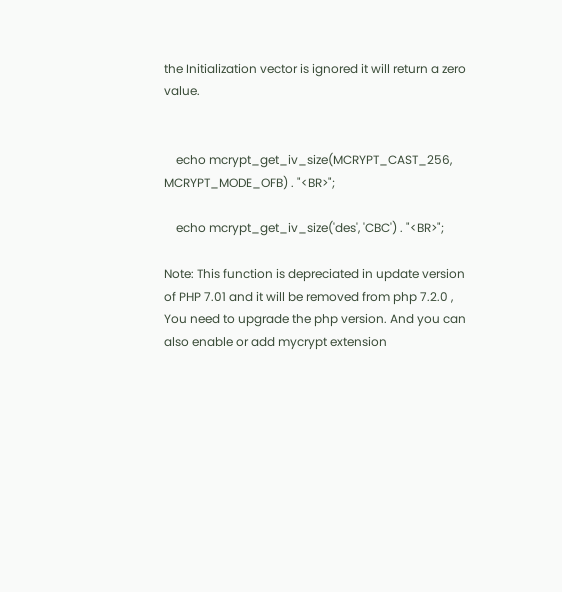the Initialization vector is ignored it will return a zero value.


    echo mcrypt_get_iv_size(MCRYPT_CAST_256, MCRYPT_MODE_OFB) . "<BR>";

    echo mcrypt_get_iv_size('des', 'CBC') . "<BR>";

Note: This function is depreciated in update version of PHP 7.01 and it will be removed from php 7.2.0 , You need to upgrade the php version. And you can also enable or add mycrypt extension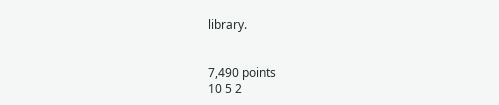library.


7,490 points
10 5 2